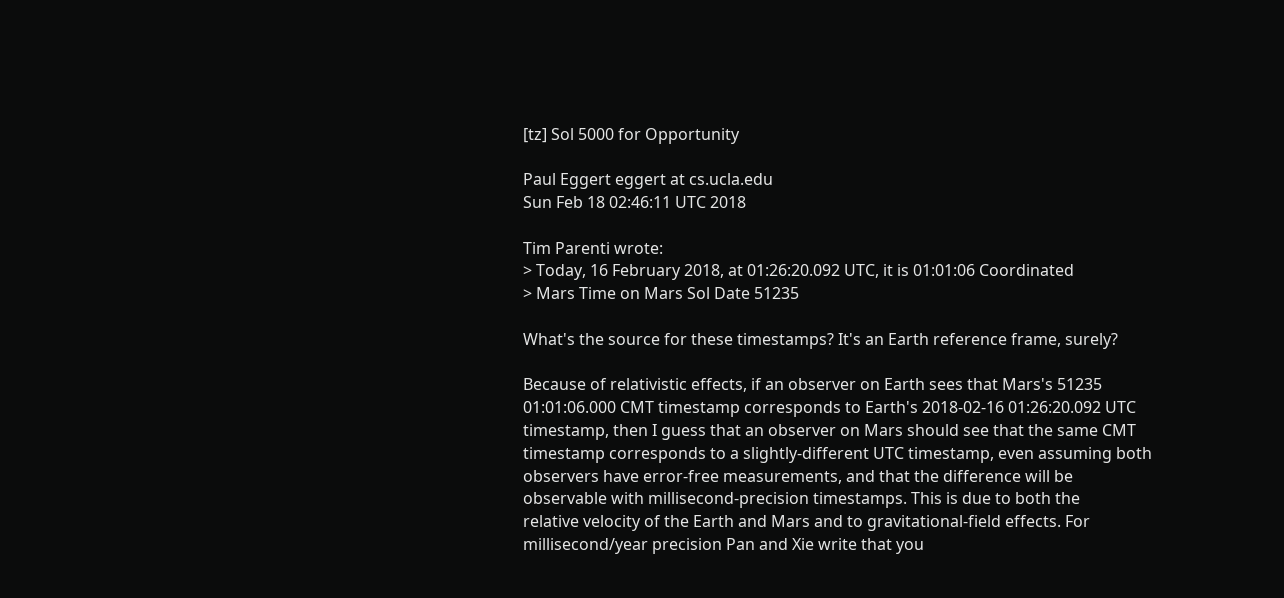[tz] Sol 5000 for Opportunity

Paul Eggert eggert at cs.ucla.edu
Sun Feb 18 02:46:11 UTC 2018

Tim Parenti wrote:
> Today, 16 February 2018, at 01:26:20.092 UTC, it is 01:01:06 Coordinated
> Mars Time on Mars Sol Date 51235

What's the source for these timestamps? It's an Earth reference frame, surely?

Because of relativistic effects, if an observer on Earth sees that Mars's 51235
01:01:06.000 CMT timestamp corresponds to Earth's 2018-02-16 01:26:20.092 UTC
timestamp, then I guess that an observer on Mars should see that the same CMT
timestamp corresponds to a slightly-different UTC timestamp, even assuming both
observers have error-free measurements, and that the difference will be
observable with millisecond-precision timestamps. This is due to both the
relative velocity of the Earth and Mars and to gravitational-field effects. For
millisecond/year precision Pan and Xie write that you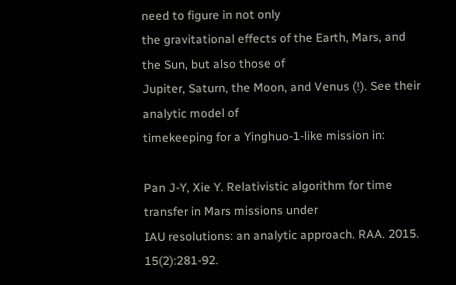need to figure in not only
the gravitational effects of the Earth, Mars, and the Sun, but also those of
Jupiter, Saturn, the Moon, and Venus (!). See their analytic model of
timekeeping for a Yinghuo-1-like mission in:

Pan J-Y, Xie Y. Relativistic algorithm for time transfer in Mars missions under
IAU resolutions: an analytic approach. RAA. 2015. 15(2):281-92.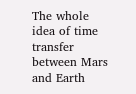The whole idea of time transfer between Mars and Earth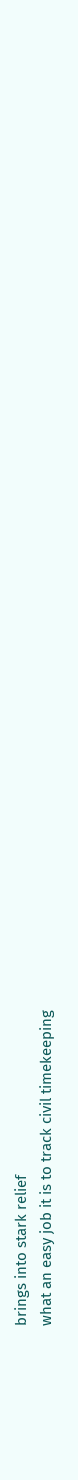brings into stark relief
what an easy job it is to track civil timekeeping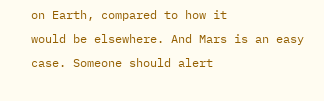on Earth, compared to how it
would be elsewhere. And Mars is an easy case. Someone should alert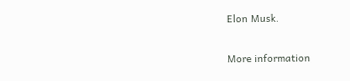Elon Musk.

More information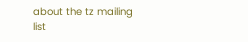about the tz mailing list